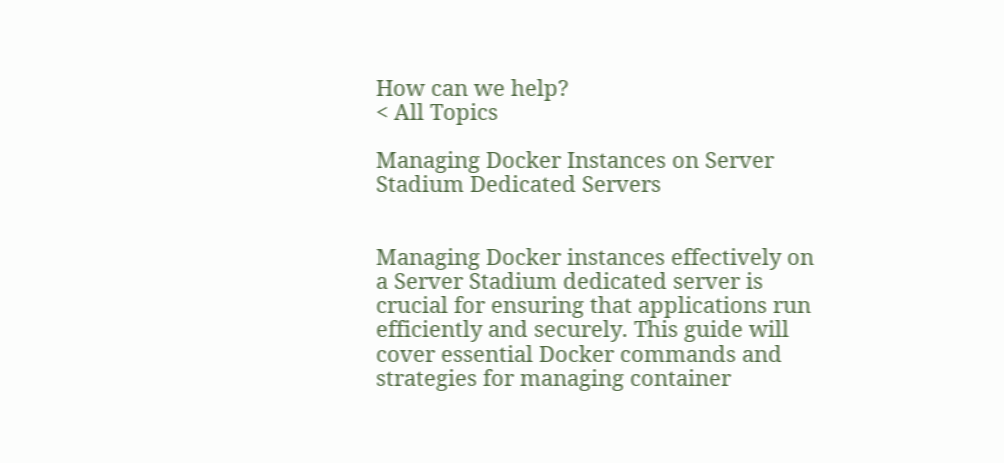How can we help?
< All Topics

Managing Docker Instances on Server Stadium Dedicated Servers


Managing Docker instances effectively on a Server Stadium dedicated server is crucial for ensuring that applications run efficiently and securely. This guide will cover essential Docker commands and strategies for managing container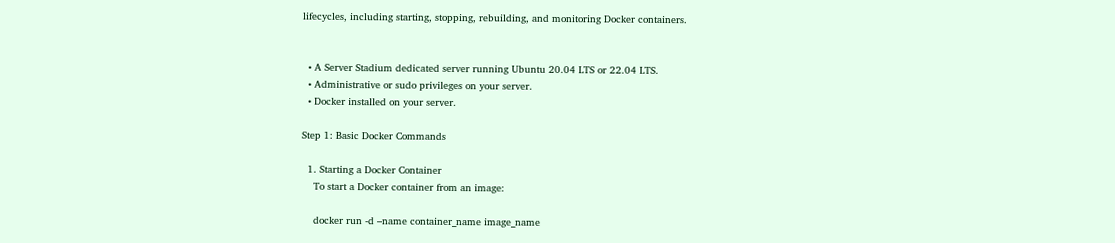lifecycles, including starting, stopping, rebuilding, and monitoring Docker containers.


  • A Server Stadium dedicated server running Ubuntu 20.04 LTS or 22.04 LTS.
  • Administrative or sudo privileges on your server.
  • Docker installed on your server.

Step 1: Basic Docker Commands

  1. Starting a Docker Container
    To start a Docker container from an image:

    docker run -d –name container_name image_name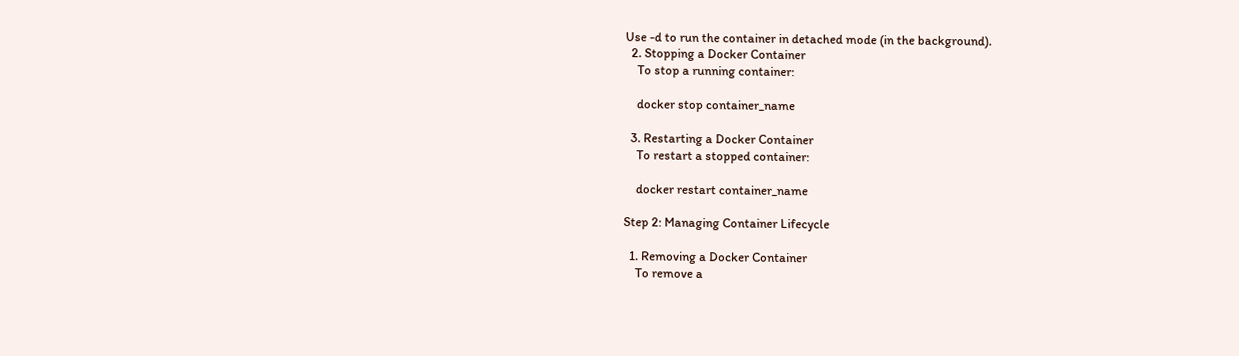Use -d to run the container in detached mode (in the background).
  2. Stopping a Docker Container
    To stop a running container:

    docker stop container_name

  3. Restarting a Docker Container
    To restart a stopped container:

    docker restart container_name

Step 2: Managing Container Lifecycle

  1. Removing a Docker Container
    To remove a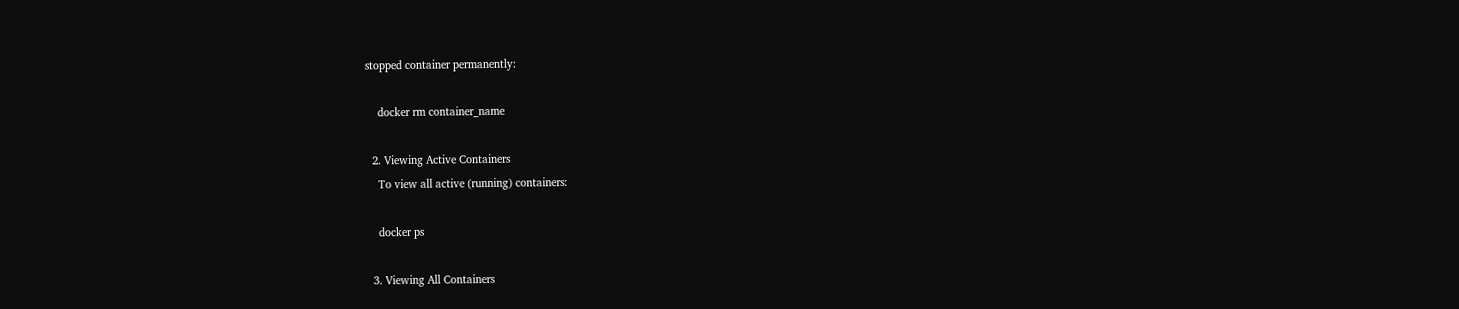stopped container permanently:

    docker rm container_name

  2. Viewing Active Containers
    To view all active (running) containers:

    docker ps

  3. Viewing All Containers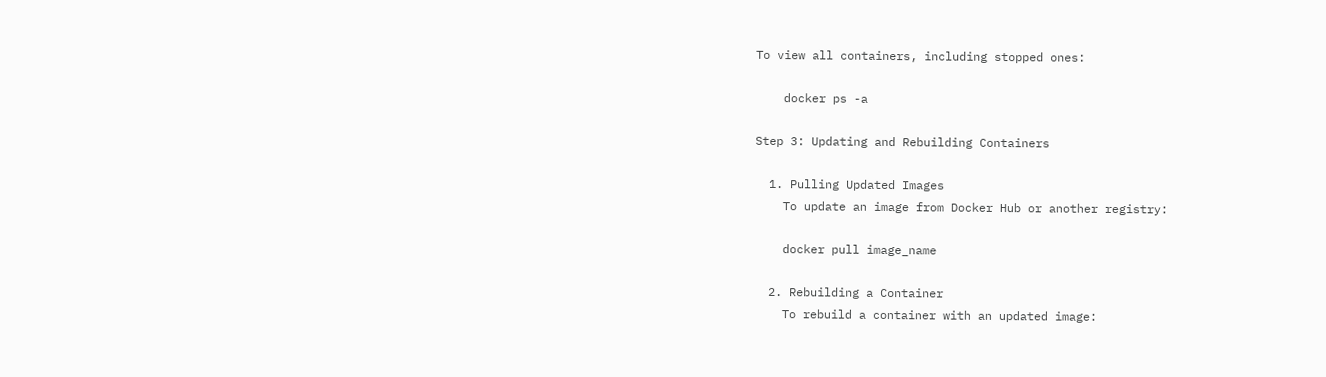To view all containers, including stopped ones:

    docker ps -a

Step 3: Updating and Rebuilding Containers

  1. Pulling Updated Images
    To update an image from Docker Hub or another registry:

    docker pull image_name

  2. Rebuilding a Container
    To rebuild a container with an updated image: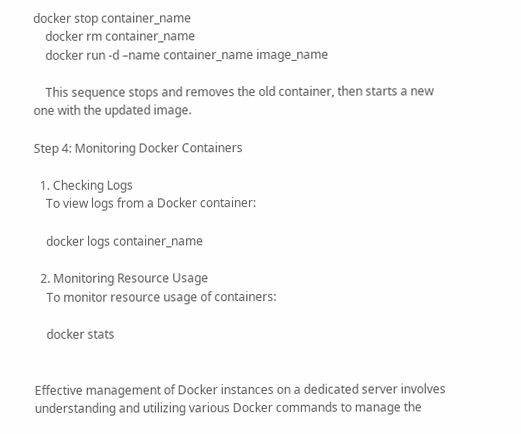docker stop container_name
    docker rm container_name
    docker run -d –name container_name image_name

    This sequence stops and removes the old container, then starts a new one with the updated image.

Step 4: Monitoring Docker Containers

  1. Checking Logs
    To view logs from a Docker container:

    docker logs container_name

  2. Monitoring Resource Usage
    To monitor resource usage of containers:

    docker stats


Effective management of Docker instances on a dedicated server involves understanding and utilizing various Docker commands to manage the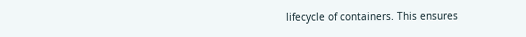lifecycle of containers. This ensures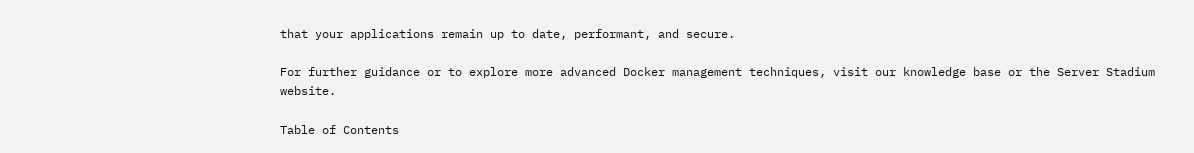that your applications remain up to date, performant, and secure.

For further guidance or to explore more advanced Docker management techniques, visit our knowledge base or the Server Stadium website.

Table of Contents